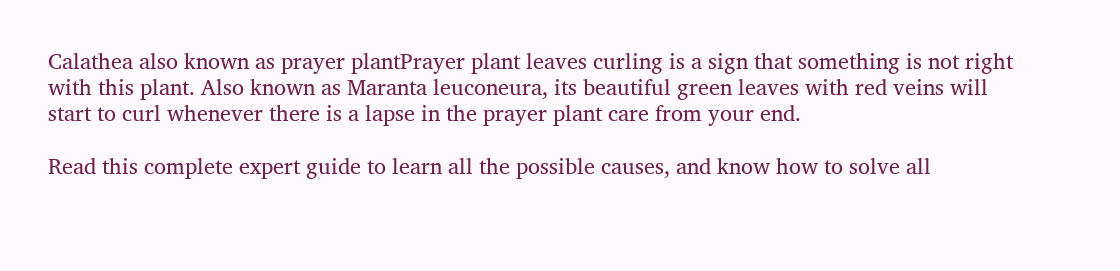Calathea also known as prayer plantPrayer plant leaves curling is a sign that something is not right with this plant. Also known as Maranta leuconeura, its beautiful green leaves with red veins will start to curl whenever there is a lapse in the prayer plant care from your end.

Read this complete expert guide to learn all the possible causes, and know how to solve all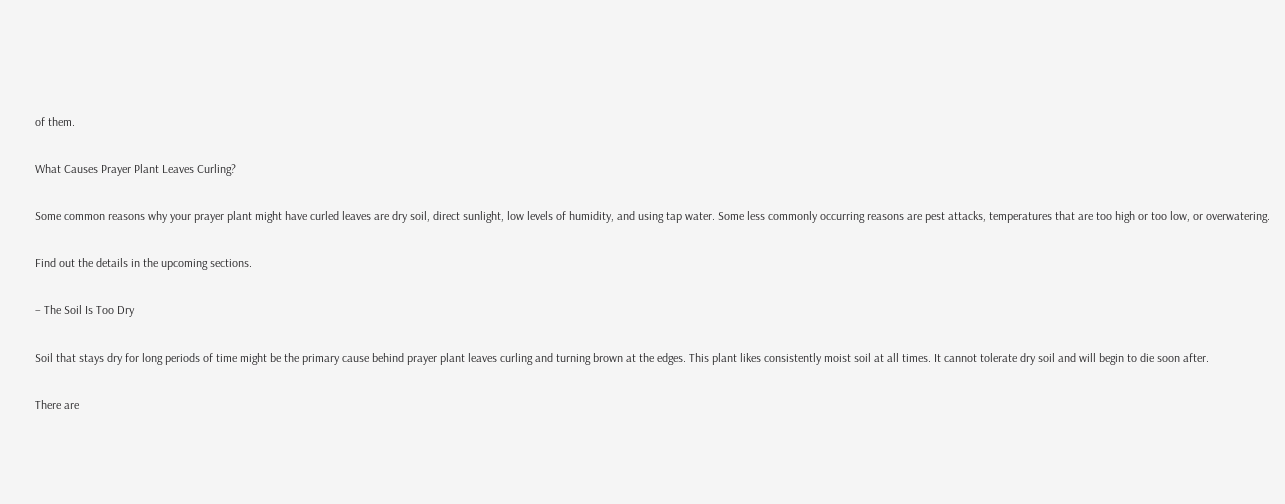of them.

What Causes Prayer Plant Leaves Curling?

Some common reasons why your prayer plant might have curled leaves are dry soil, direct sunlight, low levels of humidity, and using tap water. Some less commonly occurring reasons are pest attacks, temperatures that are too high or too low, or overwatering.

Find out the details in the upcoming sections.

– The Soil Is Too Dry

Soil that stays dry for long periods of time might be the primary cause behind prayer plant leaves curling and turning brown at the edges. This plant likes consistently moist soil at all times. It cannot tolerate dry soil and will begin to die soon after.

There are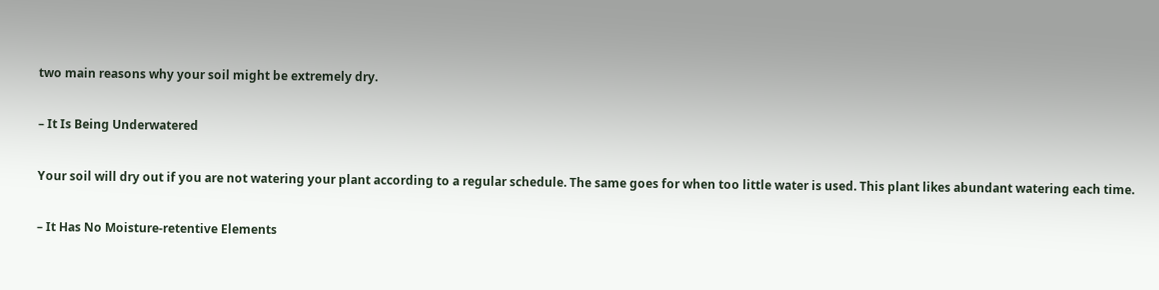two main reasons why your soil might be extremely dry.

– It Is Being Underwatered

Your soil will dry out if you are not watering your plant according to a regular schedule. The same goes for when too little water is used. This plant likes abundant watering each time.

– It Has No Moisture-retentive Elements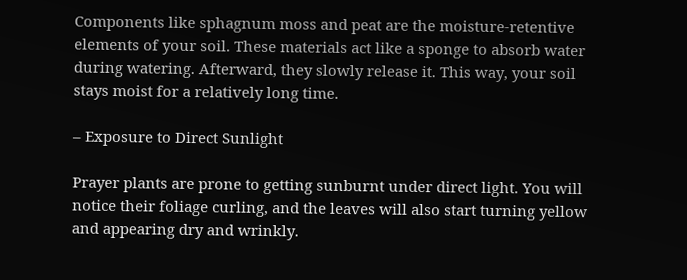Components like sphagnum moss and peat are the moisture-retentive elements of your soil. These materials act like a sponge to absorb water during watering. Afterward, they slowly release it. This way, your soil stays moist for a relatively long time.

– Exposure to Direct Sunlight

Prayer plants are prone to getting sunburnt under direct light. You will notice their foliage curling, and the leaves will also start turning yellow and appearing dry and wrinkly.